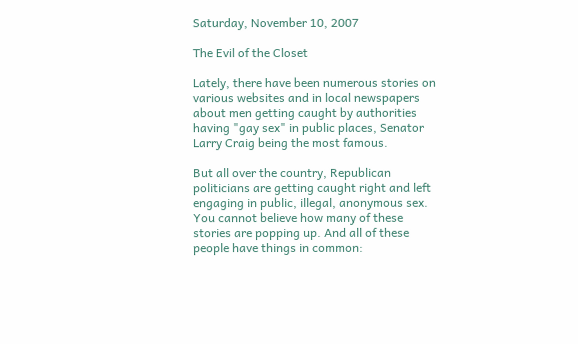Saturday, November 10, 2007

The Evil of the Closet

Lately, there have been numerous stories on various websites and in local newspapers about men getting caught by authorities having "gay sex" in public places, Senator Larry Craig being the most famous.

But all over the country, Republican politicians are getting caught right and left engaging in public, illegal, anonymous sex. You cannot believe how many of these stories are popping up. And all of these people have things in common: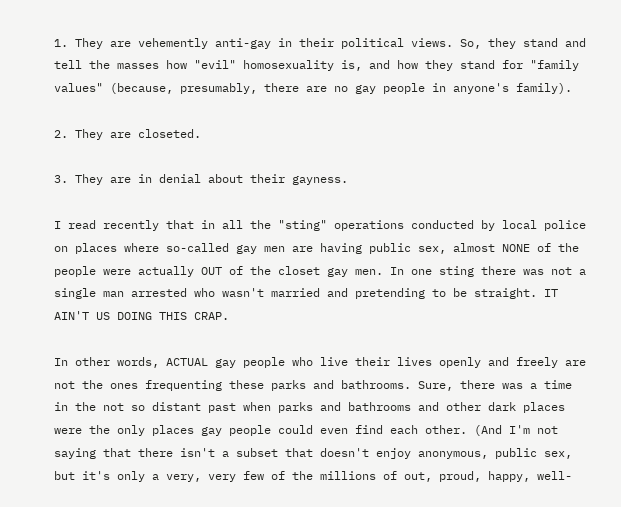1. They are vehemently anti-gay in their political views. So, they stand and tell the masses how "evil" homosexuality is, and how they stand for "family values" (because, presumably, there are no gay people in anyone's family).

2. They are closeted.

3. They are in denial about their gayness.

I read recently that in all the "sting" operations conducted by local police on places where so-called gay men are having public sex, almost NONE of the people were actually OUT of the closet gay men. In one sting there was not a single man arrested who wasn't married and pretending to be straight. IT AIN'T US DOING THIS CRAP.

In other words, ACTUAL gay people who live their lives openly and freely are not the ones frequenting these parks and bathrooms. Sure, there was a time in the not so distant past when parks and bathrooms and other dark places were the only places gay people could even find each other. (And I'm not saying that there isn't a subset that doesn't enjoy anonymous, public sex, but it's only a very, very few of the millions of out, proud, happy, well-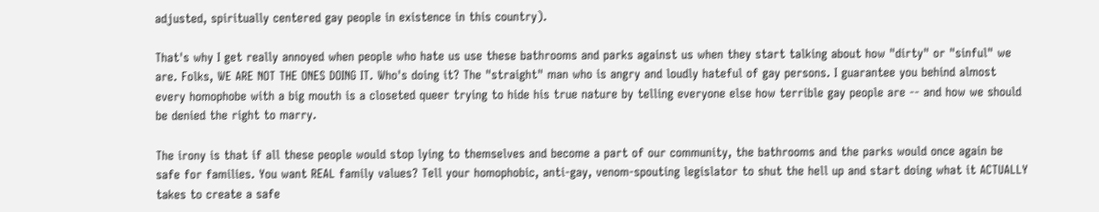adjusted, spiritually centered gay people in existence in this country).

That's why I get really annoyed when people who hate us use these bathrooms and parks against us when they start talking about how "dirty" or "sinful" we are. Folks, WE ARE NOT THE ONES DOING IT. Who's doing it? The "straight" man who is angry and loudly hateful of gay persons. I guarantee you behind almost every homophobe with a big mouth is a closeted queer trying to hide his true nature by telling everyone else how terrible gay people are -- and how we should be denied the right to marry.

The irony is that if all these people would stop lying to themselves and become a part of our community, the bathrooms and the parks would once again be safe for families. You want REAL family values? Tell your homophobic, anti-gay, venom-spouting legislator to shut the hell up and start doing what it ACTUALLY takes to create a safe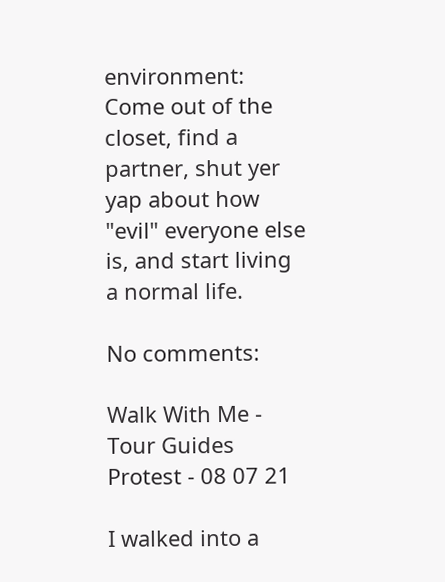environment: Come out of the closet, find a partner, shut yer yap about how "evil" everyone else is, and start living a normal life.

No comments:

Walk With Me - Tour Guides Protest - 08 07 21

I walked into a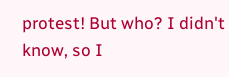protest! But who? I didn't know, so I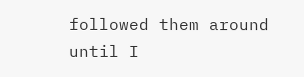followed them around until I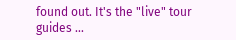found out. It's the "live" tour guides ...